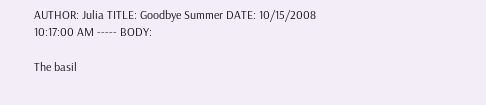AUTHOR: Julia TITLE: Goodbye Summer DATE: 10/15/2008 10:17:00 AM ----- BODY:

The basil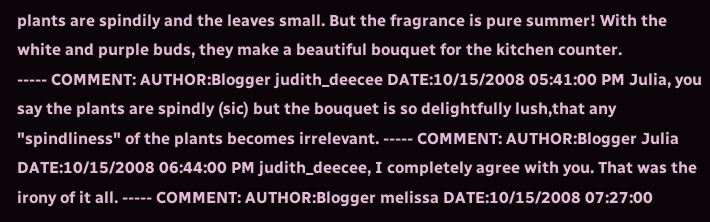plants are spindily and the leaves small. But the fragrance is pure summer! With the white and purple buds, they make a beautiful bouquet for the kitchen counter.
----- COMMENT: AUTHOR:Blogger judith_deecee DATE:10/15/2008 05:41:00 PM Julia, you say the plants are spindly (sic) but the bouquet is so delightfully lush,that any "spindliness" of the plants becomes irrelevant. ----- COMMENT: AUTHOR:Blogger Julia DATE:10/15/2008 06:44:00 PM judith_deecee, I completely agree with you. That was the irony of it all. ----- COMMENT: AUTHOR:Blogger melissa DATE:10/15/2008 07:27:00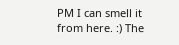PM I can smell it from here. :) The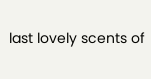last lovely scents of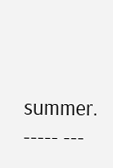summer. ----- ---